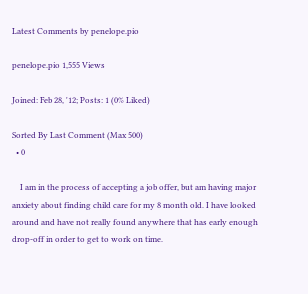Latest Comments by penelope.pio

penelope.pio 1,555 Views

Joined: Feb 28, '12; Posts: 1 (0% Liked)

Sorted By Last Comment (Max 500)
  • 0

    I am in the process of accepting a job offer, but am having major anxiety about finding child care for my 8 month old. I have looked around and have not really found anywhere that has early enough drop-off in order to get to work on time.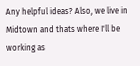Any helpful ideas? Also, we live in Midtown and thats where I'll be working as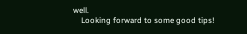well.
    Looking forward to some good tips!